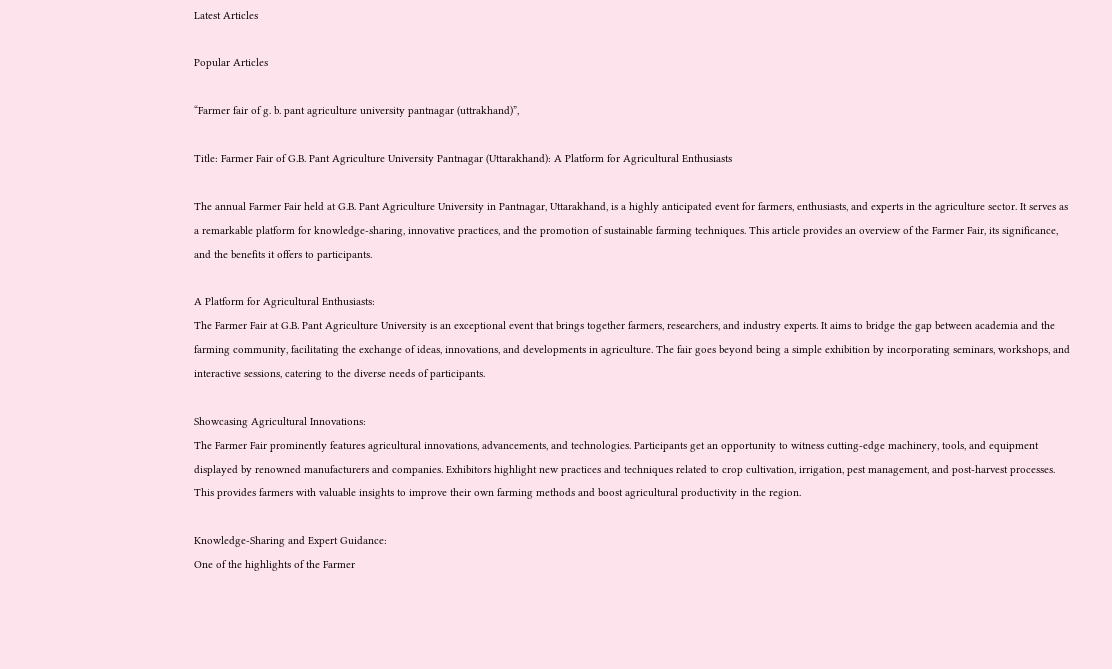Latest Articles

Popular Articles

“Farmer fair of g. b. pant agriculture university pantnagar (uttrakhand)”,

Title: Farmer Fair of G.B. Pant Agriculture University Pantnagar (Uttarakhand): A Platform for Agricultural Enthusiasts

The annual Farmer Fair held at G.B. Pant Agriculture University in Pantnagar, Uttarakhand, is a highly anticipated event for farmers, enthusiasts, and experts in the agriculture sector. It serves as a remarkable platform for knowledge-sharing, innovative practices, and the promotion of sustainable farming techniques. This article provides an overview of the Farmer Fair, its significance, and the benefits it offers to participants.

A Platform for Agricultural Enthusiasts:
The Farmer Fair at G.B. Pant Agriculture University is an exceptional event that brings together farmers, researchers, and industry experts. It aims to bridge the gap between academia and the farming community, facilitating the exchange of ideas, innovations, and developments in agriculture. The fair goes beyond being a simple exhibition by incorporating seminars, workshops, and interactive sessions, catering to the diverse needs of participants.

Showcasing Agricultural Innovations:
The Farmer Fair prominently features agricultural innovations, advancements, and technologies. Participants get an opportunity to witness cutting-edge machinery, tools, and equipment displayed by renowned manufacturers and companies. Exhibitors highlight new practices and techniques related to crop cultivation, irrigation, pest management, and post-harvest processes. This provides farmers with valuable insights to improve their own farming methods and boost agricultural productivity in the region.

Knowledge-Sharing and Expert Guidance:
One of the highlights of the Farmer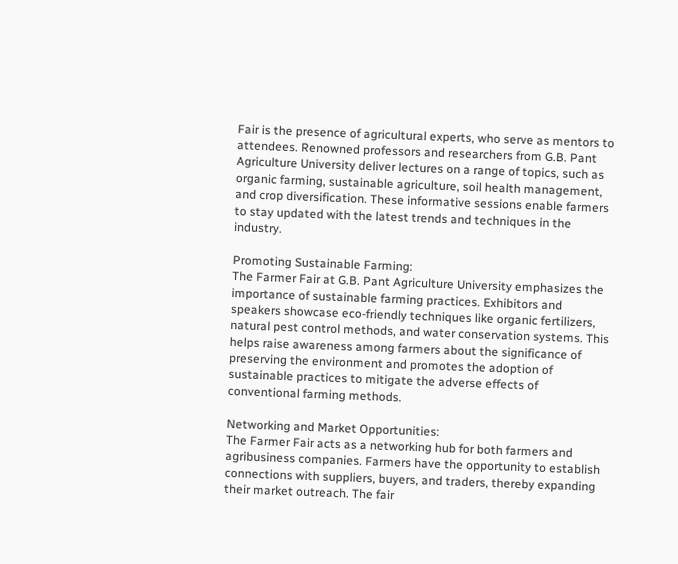Fair is the presence of agricultural experts, who serve as mentors to attendees. Renowned professors and researchers from G.B. Pant Agriculture University deliver lectures on a range of topics, such as organic farming, sustainable agriculture, soil health management, and crop diversification. These informative sessions enable farmers to stay updated with the latest trends and techniques in the industry.

Promoting Sustainable Farming:
The Farmer Fair at G.B. Pant Agriculture University emphasizes the importance of sustainable farming practices. Exhibitors and speakers showcase eco-friendly techniques like organic fertilizers, natural pest control methods, and water conservation systems. This helps raise awareness among farmers about the significance of preserving the environment and promotes the adoption of sustainable practices to mitigate the adverse effects of conventional farming methods.

Networking and Market Opportunities:
The Farmer Fair acts as a networking hub for both farmers and agribusiness companies. Farmers have the opportunity to establish connections with suppliers, buyers, and traders, thereby expanding their market outreach. The fair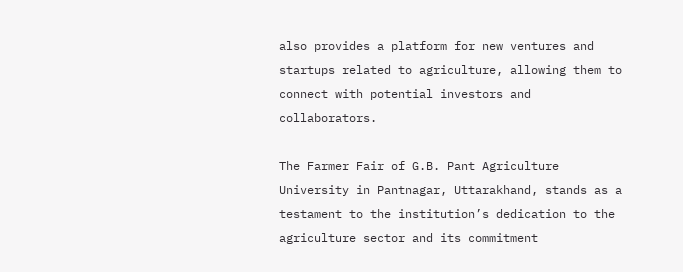also provides a platform for new ventures and startups related to agriculture, allowing them to connect with potential investors and collaborators.

The Farmer Fair of G.B. Pant Agriculture University in Pantnagar, Uttarakhand, stands as a testament to the institution’s dedication to the agriculture sector and its commitment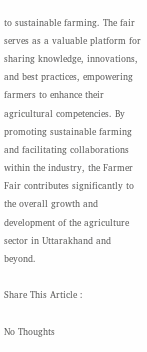to sustainable farming. The fair serves as a valuable platform for sharing knowledge, innovations, and best practices, empowering farmers to enhance their agricultural competencies. By promoting sustainable farming and facilitating collaborations within the industry, the Farmer Fair contributes significantly to the overall growth and development of the agriculture sector in Uttarakhand and beyond.

Share This Article :

No Thoughts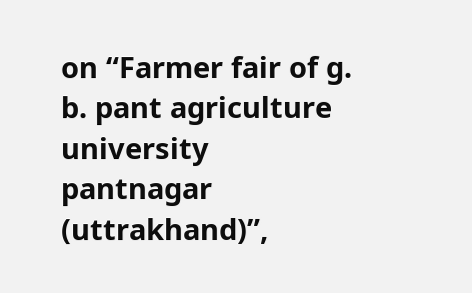on “Farmer fair of g. b. pant agriculture university pantnagar (uttrakhand)”,